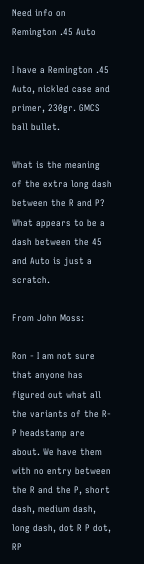Need info on Remington .45 Auto

I have a Remington .45 Auto, nickled case and primer, 230gr. GMCS ball bullet.

What is the meaning of the extra long dash between the R and P? What appears to be a dash between the 45 and Auto is just a scratch.

From John Moss:

Ron - I am not sure that anyone has figured out what all the variants of the R-P headstamp are about. We have them with no entry between the R and the P, short dash, medium dash, long dash, dot R P dot, RP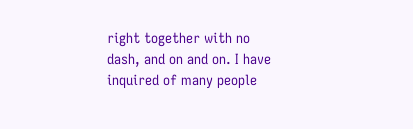right together with no dash, and on and on. I have inquired of many people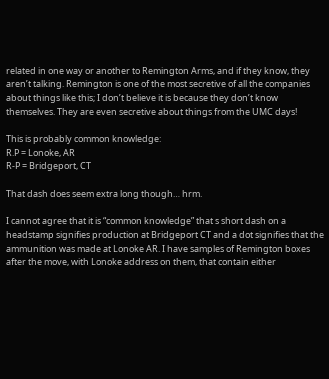related in one way or another to Remington Arms, and if they know, they aren’t talking. Remington is one of the most secretive of all the companies about things like this; I don’t believe it is because they don’t know themselves. They are even secretive about things from the UMC days!

This is probably common knowledge:
R.P = Lonoke, AR
R-P = Bridgeport, CT

That dash does seem extra long though… hrm.

I cannot agree that it is “common knowledge” that s short dash on a headstamp signifies production at Bridgeport CT and a dot signifies that the ammunition was made at Lonoke AR. I have samples of Remington boxes after the move, with Lonoke address on them, that contain either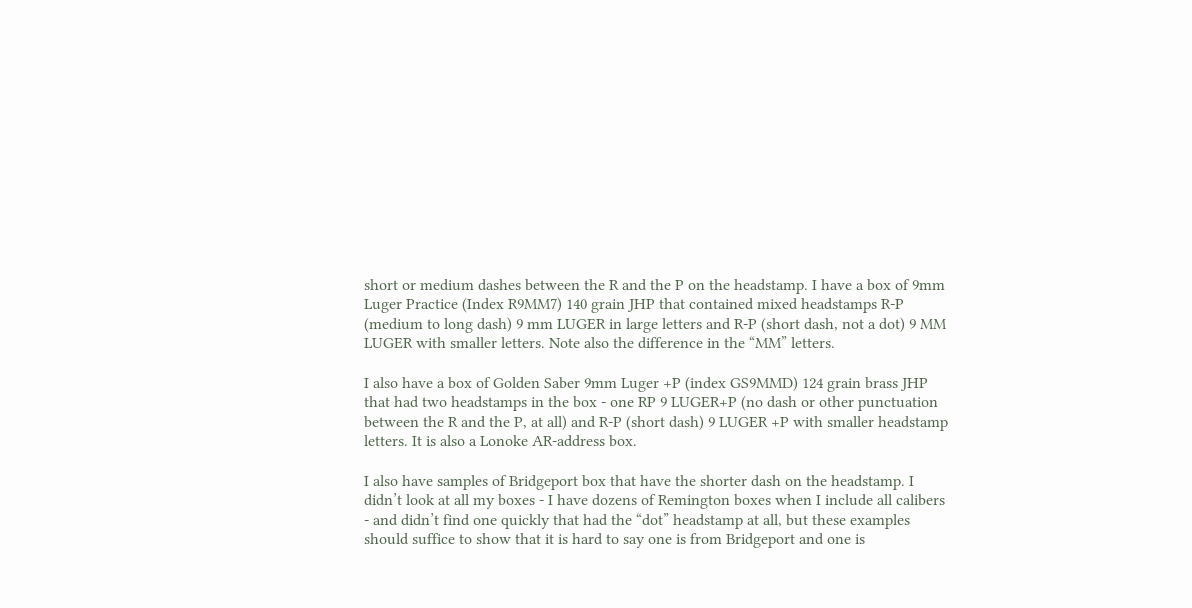short or medium dashes between the R and the P on the headstamp. I have a box of 9mm Luger Practice (Index R9MM7) 140 grain JHP that contained mixed headstamps R-P (medium to long dash) 9 mm LUGER in large letters and R-P (short dash, not a dot) 9 MM LUGER with smaller letters. Note also the difference in the “MM” letters.

I also have a box of Golden Saber 9mm Luger +P (index GS9MMD) 124 grain brass JHP that had two headstamps in the box - one RP 9 LUGER+P (no dash or other punctuation between the R and the P, at all) and R-P (short dash) 9 LUGER +P with smaller headstamp letters. It is also a Lonoke AR-address box.

I also have samples of Bridgeport box that have the shorter dash on the headstamp. I didn’t look at all my boxes - I have dozens of Remington boxes when I include all calibers - and didn’t find one quickly that had the “dot” headstamp at all, but these examples should suffice to show that it is hard to say one is from Bridgeport and one is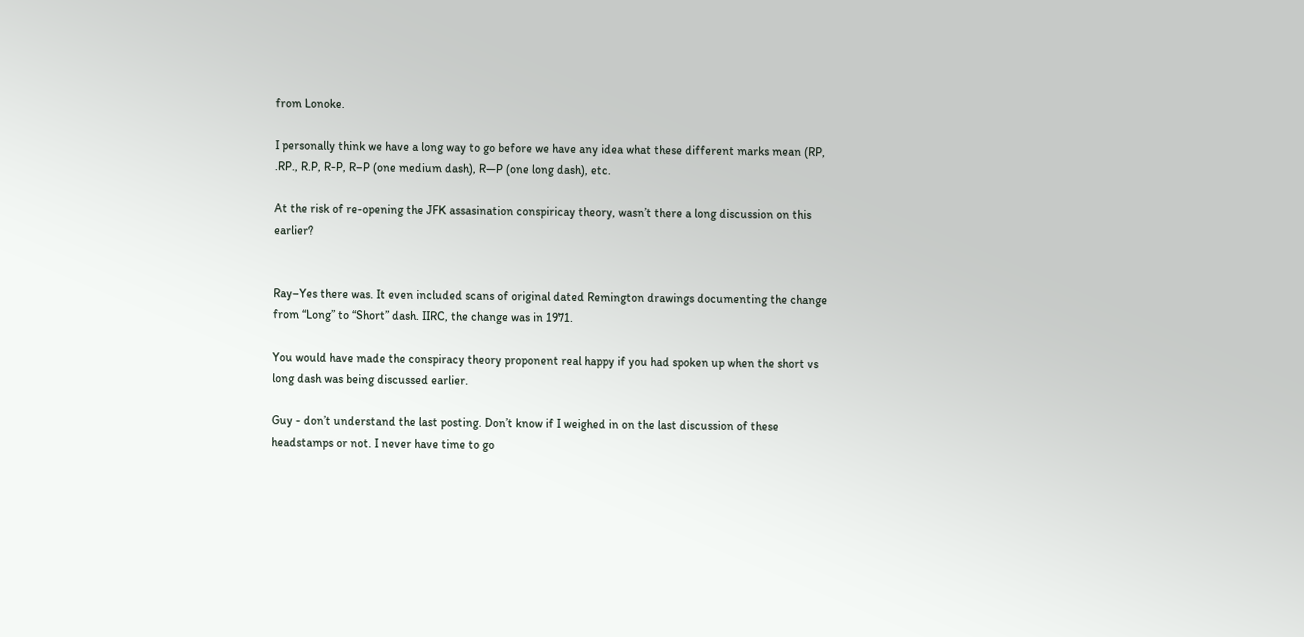from Lonoke.

I personally think we have a long way to go before we have any idea what these different marks mean (RP, .RP., R.P, R-P, R–P (one medium dash), R—P (one long dash), etc.

At the risk of re-opening the JFK assasination conspiricay theory, wasn’t there a long discussion on this earlier?


Ray–Yes there was. It even included scans of original dated Remington drawings documenting the change from “Long” to “Short” dash. IIRC, the change was in 1971.

You would have made the conspiracy theory proponent real happy if you had spoken up when the short vs long dash was being discussed earlier.

Guy - don’t understand the last posting. Don’t know if I weighed in on the last discussion of these headstamps or not. I never have time to go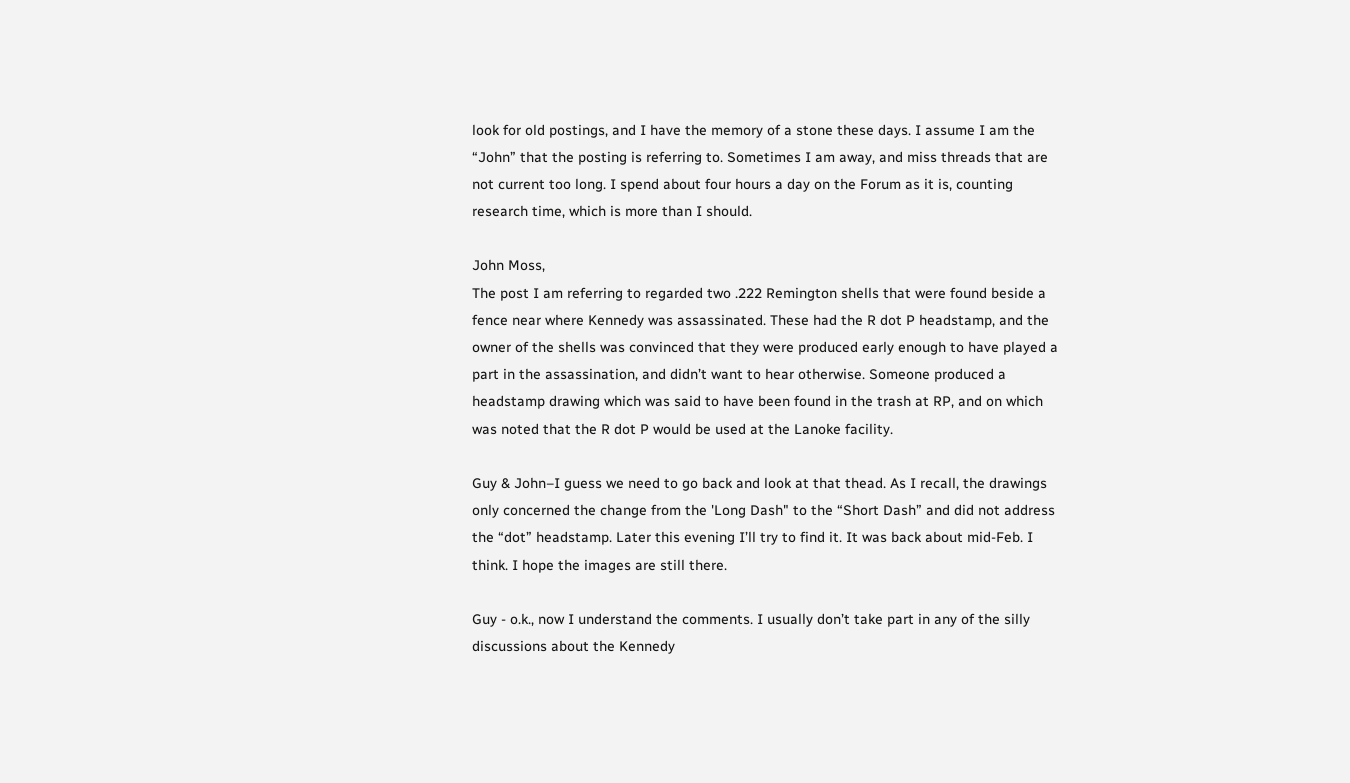look for old postings, and I have the memory of a stone these days. I assume I am the “John” that the posting is referring to. Sometimes I am away, and miss threads that are not current too long. I spend about four hours a day on the Forum as it is, counting research time, which is more than I should.

John Moss,
The post I am referring to regarded two .222 Remington shells that were found beside a fence near where Kennedy was assassinated. These had the R dot P headstamp, and the owner of the shells was convinced that they were produced early enough to have played a part in the assassination, and didn’t want to hear otherwise. Someone produced a headstamp drawing which was said to have been found in the trash at RP, and on which was noted that the R dot P would be used at the Lanoke facility.

Guy & John–I guess we need to go back and look at that thead. As I recall, the drawings only concerned the change from the 'Long Dash" to the “Short Dash” and did not address the “dot” headstamp. Later this evening I’ll try to find it. It was back about mid-Feb. I think. I hope the images are still there.

Guy - o.k., now I understand the comments. I usually don’t take part in any of the silly discussions about the Kennedy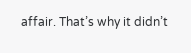affair. That’s why it didn’t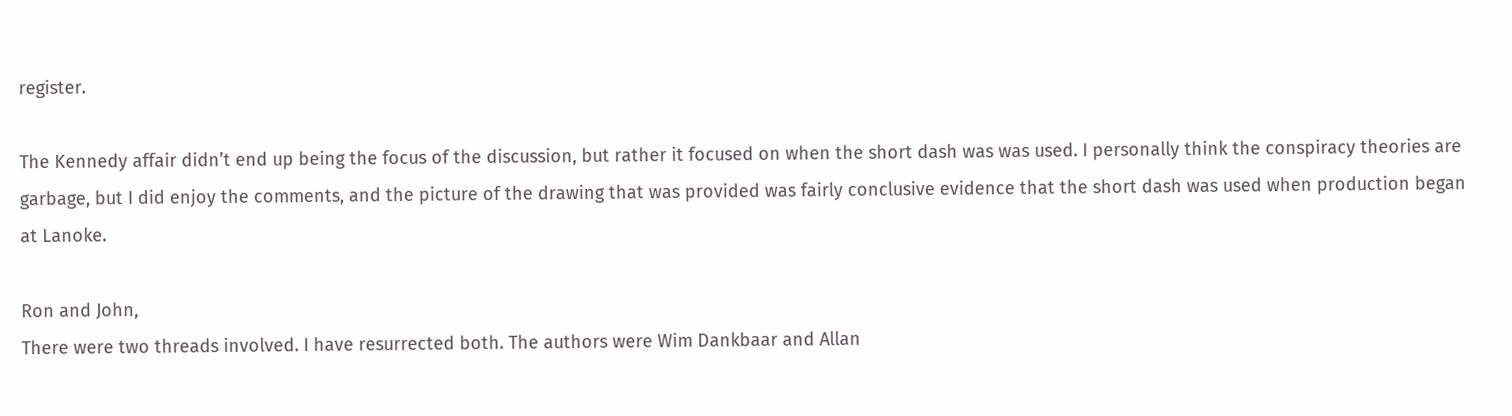register.

The Kennedy affair didn’t end up being the focus of the discussion, but rather it focused on when the short dash was was used. I personally think the conspiracy theories are garbage, but I did enjoy the comments, and the picture of the drawing that was provided was fairly conclusive evidence that the short dash was used when production began at Lanoke.

Ron and John,
There were two threads involved. I have resurrected both. The authors were Wim Dankbaar and Allan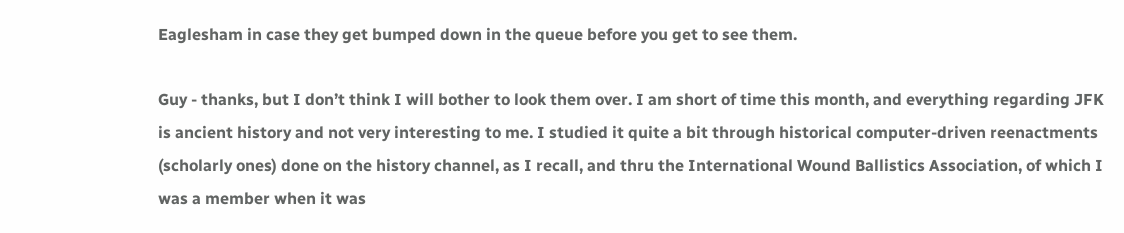Eaglesham in case they get bumped down in the queue before you get to see them.

Guy - thanks, but I don’t think I will bother to look them over. I am short of time this month, and everything regarding JFK is ancient history and not very interesting to me. I studied it quite a bit through historical computer-driven reenactments (scholarly ones) done on the history channel, as I recall, and thru the International Wound Ballistics Association, of which I was a member when it was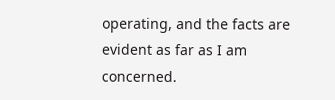operating, and the facts are evident as far as I am concerned.